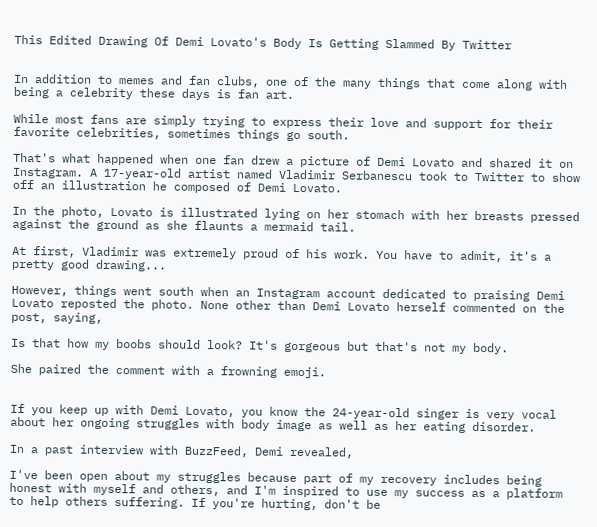This Edited Drawing Of Demi Lovato's Body Is Getting Slammed By Twitter


In addition to memes and fan clubs, one of the many things that come along with being a celebrity these days is fan art.

While most fans are simply trying to express their love and support for their favorite celebrities, sometimes things go south.

That's what happened when one fan drew a picture of Demi Lovato and shared it on Instagram. A 17-year-old artist named Vladimir Serbanescu took to Twitter to show off an illustration he composed of Demi Lovato.

In the photo, Lovato is illustrated lying on her stomach with her breasts pressed against the ground as she flaunts a mermaid tail.

At first, Vladimir was extremely proud of his work. You have to admit, it's a pretty good drawing...

However, things went south when an Instagram account dedicated to praising Demi Lovato reposted the photo. None other than Demi Lovato herself commented on the post, saying,

Is that how my boobs should look? It's gorgeous but that's not my body.

She paired the comment with a frowning emoji.


If you keep up with Demi Lovato, you know the 24-year-old singer is very vocal about her ongoing struggles with body image as well as her eating disorder.

In a past interview with BuzzFeed, Demi revealed,

I've been open about my struggles because part of my recovery includes being honest with myself and others, and I'm inspired to use my success as a platform to help others suffering. If you're hurting, don't be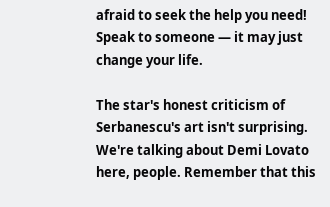afraid to seek the help you need! Speak to someone — it may just change your life.

The star's honest criticism of Serbanescu's art isn't surprising. We're talking about Demi Lovato here, people. Remember that this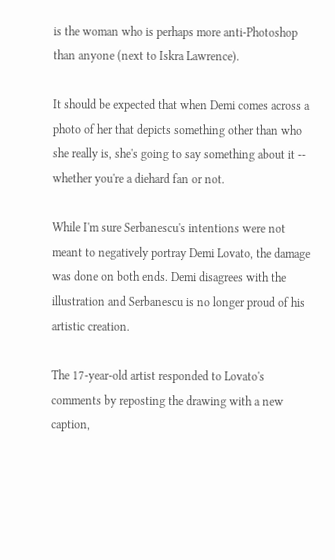is the woman who is perhaps more anti-Photoshop than anyone (next to Iskra Lawrence).

It should be expected that when Demi comes across a photo of her that depicts something other than who she really is, she's going to say something about it -- whether you're a diehard fan or not.

While I'm sure Serbanescu's intentions were not meant to negatively portray Demi Lovato, the damage was done on both ends. Demi disagrees with the illustration and Serbanescu is no longer proud of his artistic creation.

The 17-year-old artist responded to Lovato's comments by reposting the drawing with a new caption,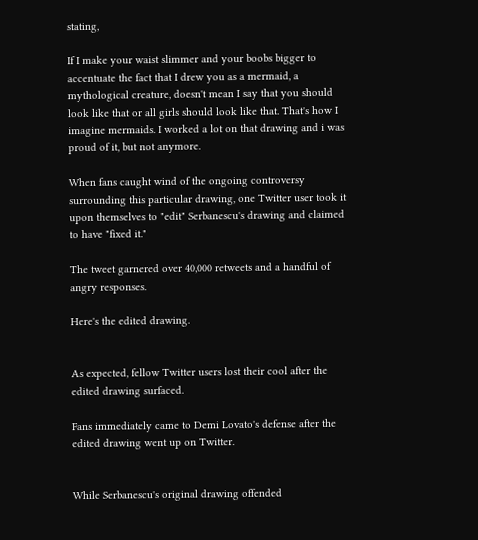stating,

If I make your waist slimmer and your boobs bigger to accentuate the fact that I drew you as a mermaid, a mythological creature, doesn't mean I say that you should look like that or all girls should look like that. That's how I imagine mermaids. I worked a lot on that drawing and i was proud of it, but not anymore.

When fans caught wind of the ongoing controversy surrounding this particular drawing, one Twitter user took it upon themselves to "edit" Serbanescu's drawing and claimed to have "fixed it."

The tweet garnered over 40,000 retweets and a handful of angry responses.

Here's the edited drawing.


As expected, fellow Twitter users lost their cool after the edited drawing surfaced.

Fans immediately came to Demi Lovato's defense after the edited drawing went up on Twitter.


While Serbanescu's original drawing offended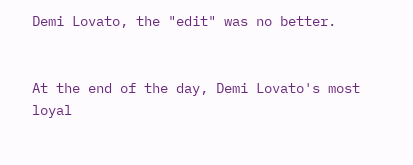Demi Lovato, the "edit" was no better.


At the end of the day, Demi Lovato's most loyal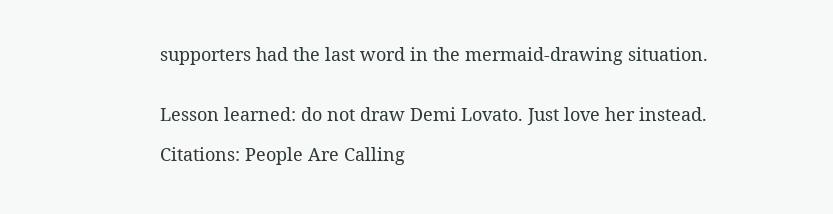supporters had the last word in the mermaid-drawing situation.


Lesson learned: do not draw Demi Lovato. Just love her instead.

Citations: People Are Calling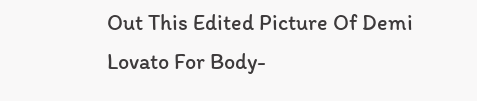Out This Edited Picture Of Demi Lovato For Body-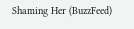Shaming Her (BuzzFeed)